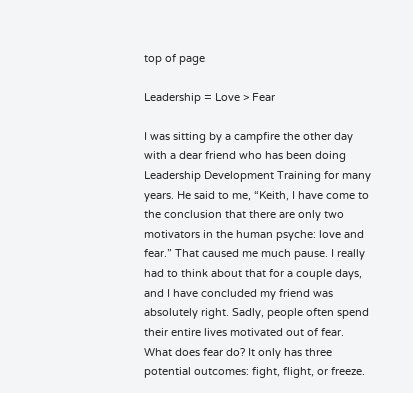top of page

Leadership = Love > Fear

I was sitting by a campfire the other day with a dear friend who has been doing Leadership Development Training for many years. He said to me, “Keith, I have come to the conclusion that there are only two motivators in the human psyche: love and fear.” That caused me much pause. I really had to think about that for a couple days, and I have concluded my friend was absolutely right. Sadly, people often spend their entire lives motivated out of fear. What does fear do? It only has three potential outcomes: fight, flight, or freeze.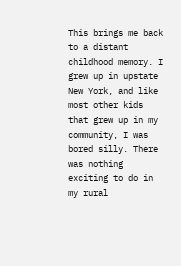This brings me back to a distant childhood memory. I grew up in upstate New York, and like most other kids that grew up in my community, I was bored silly. There was nothing exciting to do in my rural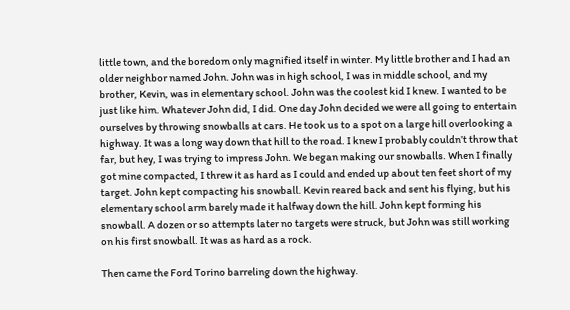little town, and the boredom only magnified itself in winter. My little brother and I had an older neighbor named John. John was in high school, I was in middle school, and my brother, Kevin, was in elementary school. John was the coolest kid I knew. I wanted to be just like him. Whatever John did, I did. One day John decided we were all going to entertain ourselves by throwing snowballs at cars. He took us to a spot on a large hill overlooking a highway. It was a long way down that hill to the road. I knew I probably couldn’t throw that far, but hey, I was trying to impress John. We began making our snowballs. When I finally got mine compacted, I threw it as hard as I could and ended up about ten feet short of my target. John kept compacting his snowball. Kevin reared back and sent his flying, but his elementary school arm barely made it halfway down the hill. John kept forming his snowball. A dozen or so attempts later no targets were struck, but John was still working on his first snowball. It was as hard as a rock.

Then came the Ford Torino barreling down the highway.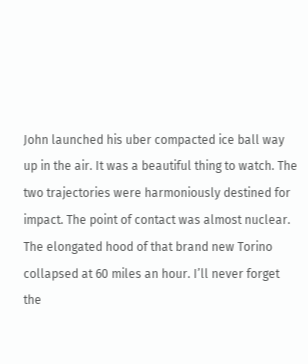John launched his uber compacted ice ball way up in the air. It was a beautiful thing to watch. The two trajectories were harmoniously destined for impact. The point of contact was almost nuclear. The elongated hood of that brand new Torino collapsed at 60 miles an hour. I’ll never forget the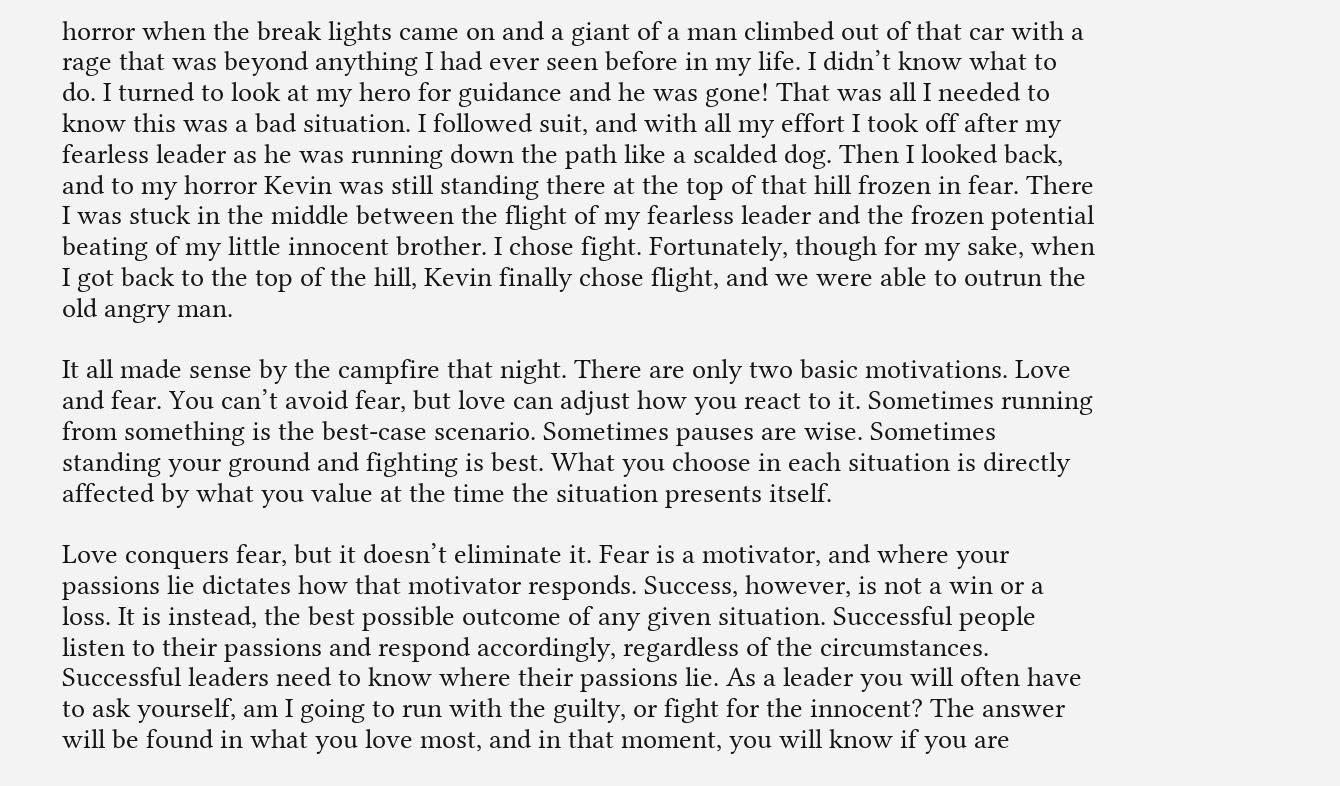horror when the break lights came on and a giant of a man climbed out of that car with a rage that was beyond anything I had ever seen before in my life. I didn’t know what to do. I turned to look at my hero for guidance and he was gone! That was all I needed to know this was a bad situation. I followed suit, and with all my effort I took off after my fearless leader as he was running down the path like a scalded dog. Then I looked back, and to my horror Kevin was still standing there at the top of that hill frozen in fear. There I was stuck in the middle between the flight of my fearless leader and the frozen potential beating of my little innocent brother. I chose fight. Fortunately, though for my sake, when I got back to the top of the hill, Kevin finally chose flight, and we were able to outrun the old angry man.

It all made sense by the campfire that night. There are only two basic motivations. Love and fear. You can’t avoid fear, but love can adjust how you react to it. Sometimes running from something is the best-case scenario. Sometimes pauses are wise. Sometimes standing your ground and fighting is best. What you choose in each situation is directly affected by what you value at the time the situation presents itself.

Love conquers fear, but it doesn’t eliminate it. Fear is a motivator, and where your passions lie dictates how that motivator responds. Success, however, is not a win or a loss. It is instead, the best possible outcome of any given situation. Successful people listen to their passions and respond accordingly, regardless of the circumstances. Successful leaders need to know where their passions lie. As a leader you will often have to ask yourself, am I going to run with the guilty, or fight for the innocent? The answer will be found in what you love most, and in that moment, you will know if you are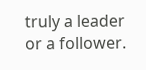truly a leader or a follower.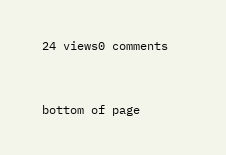24 views0 comments


bottom of page